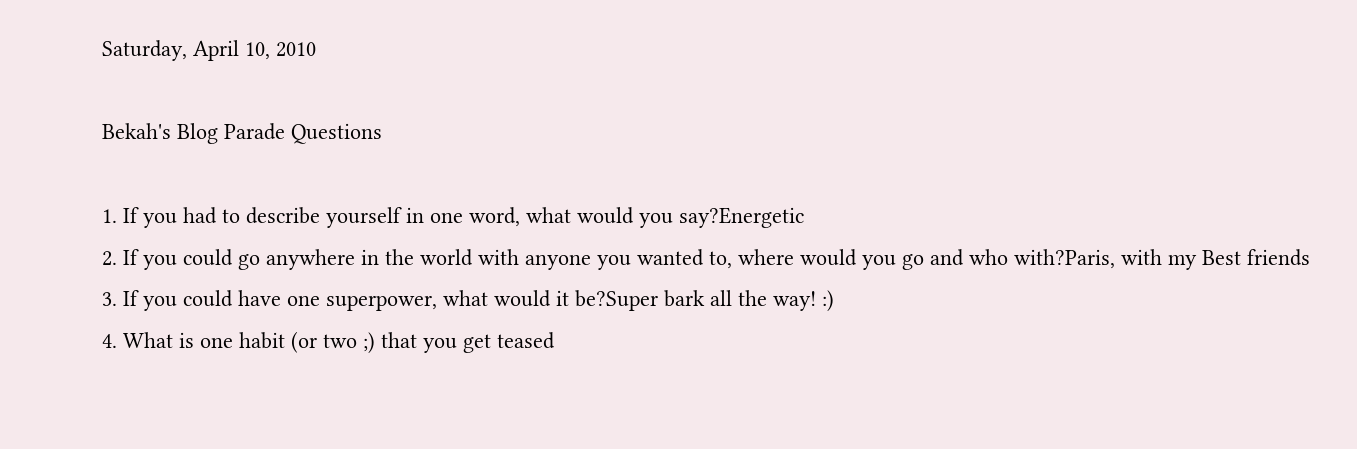Saturday, April 10, 2010

Bekah's Blog Parade Questions

1. If you had to describe yourself in one word, what would you say?Energetic
2. If you could go anywhere in the world with anyone you wanted to, where would you go and who with?Paris, with my Best friends
3. If you could have one superpower, what would it be?Super bark all the way! :)
4. What is one habit (or two ;) that you get teased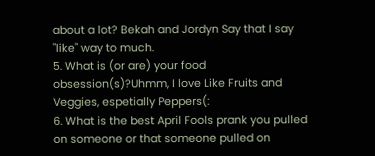about a lot? Bekah and Jordyn Say that I say "like" way to much.
5. What is (or are) your food obsession(s)?Uhmm, I love Like Fruits and Veggies, espetially Peppers(:
6. What is the best April Fools prank you pulled on someone or that someone pulled on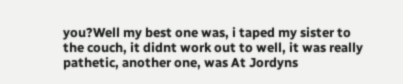you?Well my best one was, i taped my sister to the couch, it didnt work out to well, it was really pathetic, another one, was At Jordyns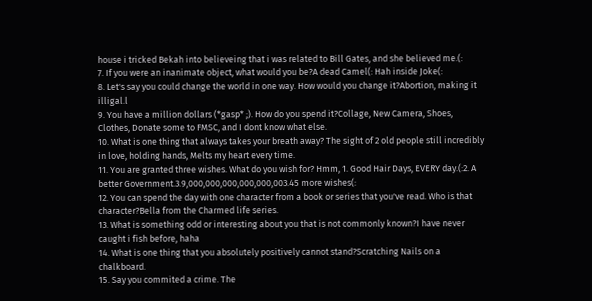house i tricked Bekah into believeing that i was related to Bill Gates, and she believed me.(:
7. If you were an inanimate object, what would you be?A dead Camel(: Hah inside Joke(:
8. Let's say you could change the world in one way. How would you change it?Abortion, making it illigal.l
9. You have a million dollars (*gasp* ;). How do you spend it?Collage, New Camera, Shoes, Clothes, Donate some to FMSC, and I dont know what else.
10. What is one thing that always takes your breath away? The sight of 2 old people still incredibly in love, holding hands, Melts my heart every time.
11. You are granted three wishes. What do you wish for? Hmm, 1. Good Hair Days, EVERY day.(:2. A better Government.3.9,000,000,000,000,000,003.45 more wishes(:
12. You can spend the day with one character from a book or series that you've read. Who is that character?Bella from the Charmed life series.
13. What is something odd or interesting about you that is not commonly known?I have never caught i fish before, haha
14. What is one thing that you absolutely positively cannot stand?Scratching Nails on a chalkboard.
15. Say you commited a crime. The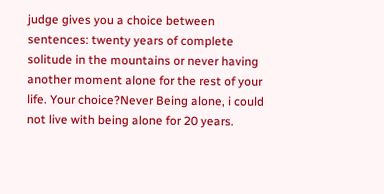judge gives you a choice between sentences: twenty years of complete solitude in the mountains or never having another moment alone for the rest of your life. Your choice?Never Being alone, i could not live with being alone for 20 years.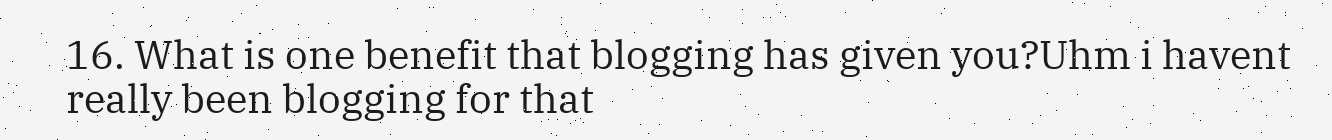16. What is one benefit that blogging has given you?Uhm i havent really been blogging for that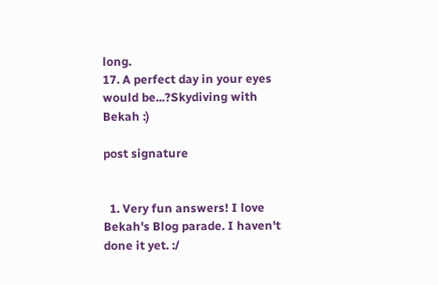long.
17. A perfect day in your eyes would be...?Skydiving with Bekah :)

post signature


  1. Very fun answers! I love Bekah's Blog parade. I haven't done it yet. :/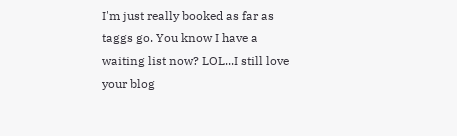I'm just really booked as far as taggs go. You know I have a waiting list now? LOL...I still love your blog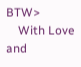BTW>
    With Love and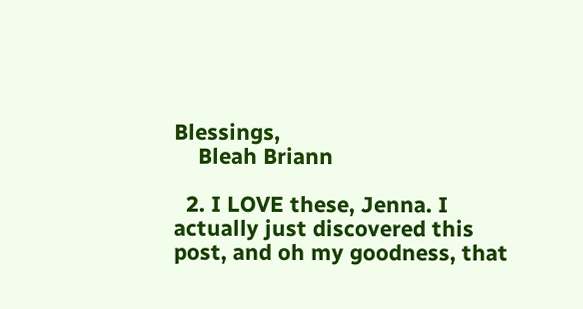Blessings,
    Bleah Briann

  2. I LOVE these, Jenna. I actually just discovered this post, and oh my goodness, that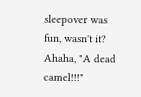sleepover was fun, wasn't it? Ahaha, "A dead camel!!!"